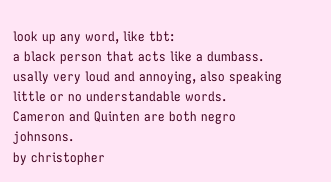look up any word, like tbt:
a black person that acts like a dumbass. usally very loud and annoying, also speaking little or no understandable words.
Cameron and Quinten are both negro johnsons.
by christopher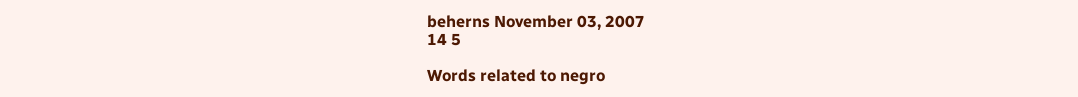beherns November 03, 2007
14 5

Words related to negro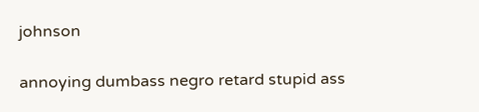johnson

annoying dumbass negro retard stupid ass